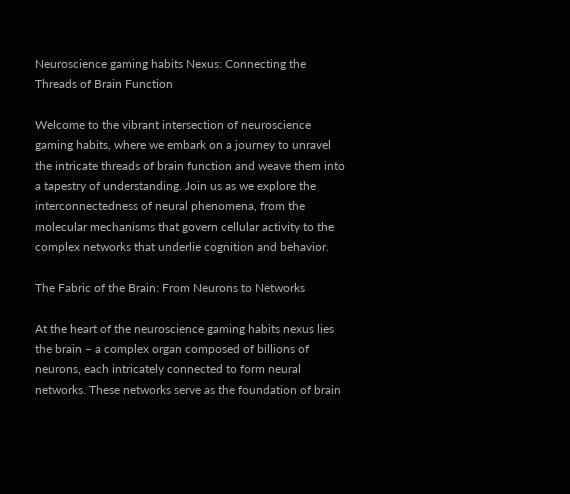Neuroscience gaming habits Nexus: Connecting the Threads of Brain Function

Welcome to the vibrant intersection of neuroscience gaming habits, where we embark on a journey to unravel the intricate threads of brain function and weave them into a tapestry of understanding. Join us as we explore the interconnectedness of neural phenomena, from the molecular mechanisms that govern cellular activity to the complex networks that underlie cognition and behavior.

The Fabric of the Brain: From Neurons to Networks

At the heart of the neuroscience gaming habits nexus lies the brain – a complex organ composed of billions of neurons, each intricately connected to form neural networks. These networks serve as the foundation of brain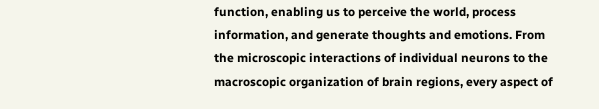function, enabling us to perceive the world, process information, and generate thoughts and emotions. From the microscopic interactions of individual neurons to the macroscopic organization of brain regions, every aspect of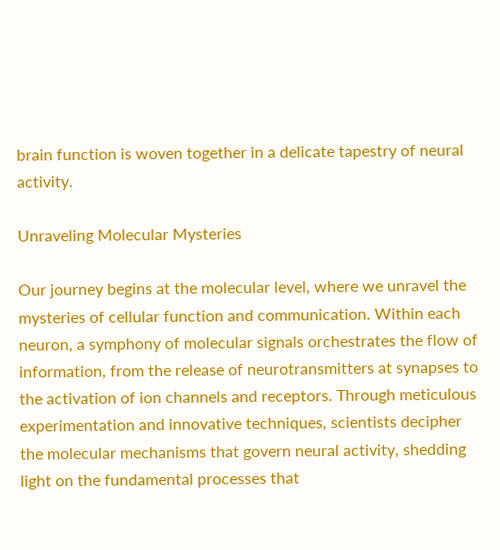brain function is woven together in a delicate tapestry of neural activity.

Unraveling Molecular Mysteries

Our journey begins at the molecular level, where we unravel the mysteries of cellular function and communication. Within each neuron, a symphony of molecular signals orchestrates the flow of information, from the release of neurotransmitters at synapses to the activation of ion channels and receptors. Through meticulous experimentation and innovative techniques, scientists decipher the molecular mechanisms that govern neural activity, shedding light on the fundamental processes that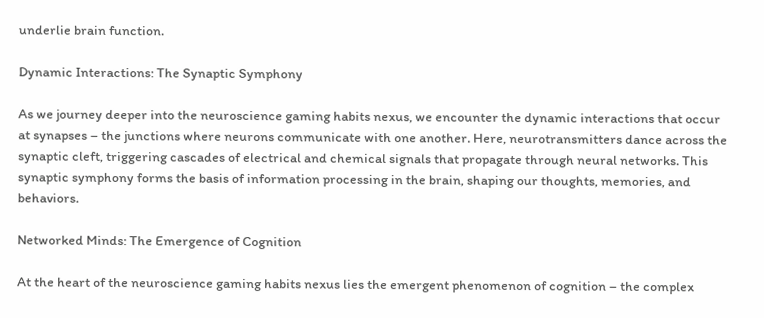underlie brain function.

Dynamic Interactions: The Synaptic Symphony

As we journey deeper into the neuroscience gaming habits nexus, we encounter the dynamic interactions that occur at synapses – the junctions where neurons communicate with one another. Here, neurotransmitters dance across the synaptic cleft, triggering cascades of electrical and chemical signals that propagate through neural networks. This synaptic symphony forms the basis of information processing in the brain, shaping our thoughts, memories, and behaviors.

Networked Minds: The Emergence of Cognition

At the heart of the neuroscience gaming habits nexus lies the emergent phenomenon of cognition – the complex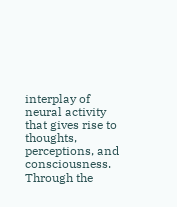interplay of neural activity that gives rise to thoughts, perceptions, and consciousness. Through the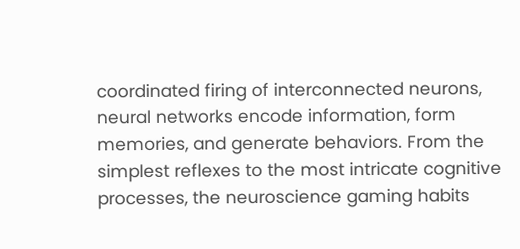coordinated firing of interconnected neurons, neural networks encode information, form memories, and generate behaviors. From the simplest reflexes to the most intricate cognitive processes, the neuroscience gaming habits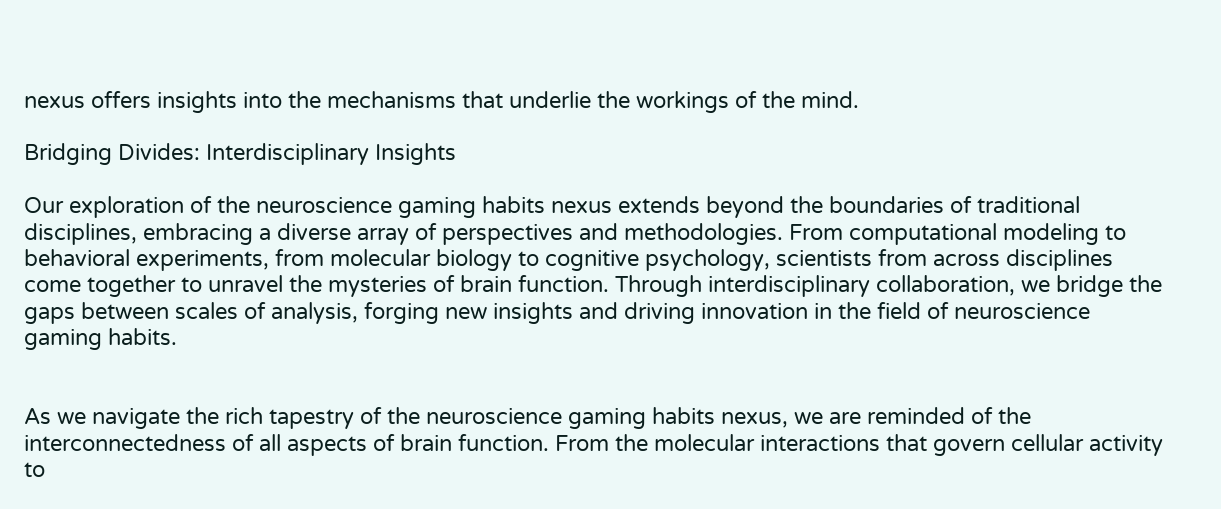nexus offers insights into the mechanisms that underlie the workings of the mind.

Bridging Divides: Interdisciplinary Insights

Our exploration of the neuroscience gaming habits nexus extends beyond the boundaries of traditional disciplines, embracing a diverse array of perspectives and methodologies. From computational modeling to behavioral experiments, from molecular biology to cognitive psychology, scientists from across disciplines come together to unravel the mysteries of brain function. Through interdisciplinary collaboration, we bridge the gaps between scales of analysis, forging new insights and driving innovation in the field of neuroscience gaming habits.


As we navigate the rich tapestry of the neuroscience gaming habits nexus, we are reminded of the interconnectedness of all aspects of brain function. From the molecular interactions that govern cellular activity to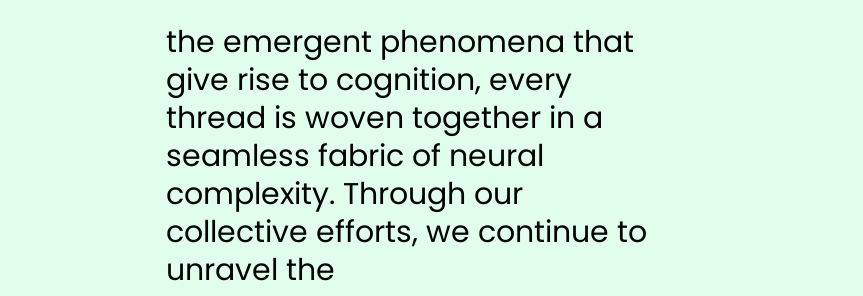the emergent phenomena that give rise to cognition, every thread is woven together in a seamless fabric of neural complexity. Through our collective efforts, we continue to unravel the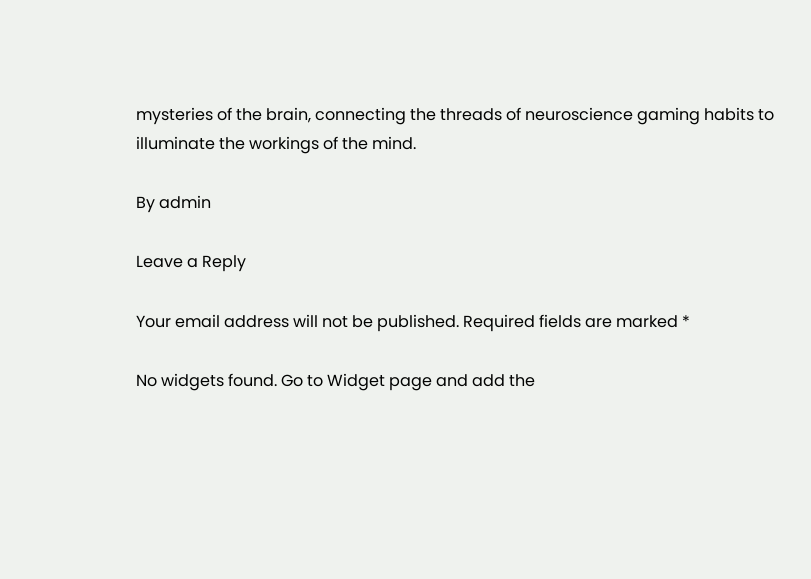mysteries of the brain, connecting the threads of neuroscience gaming habits to illuminate the workings of the mind.

By admin

Leave a Reply

Your email address will not be published. Required fields are marked *

No widgets found. Go to Widget page and add the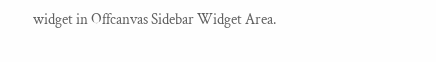widget in Offcanvas Sidebar Widget Area.